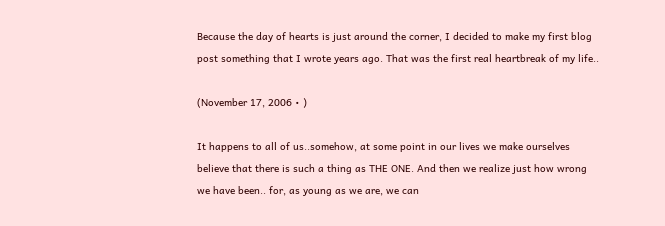Because the day of hearts is just around the corner, I decided to make my first blog post something that I wrote years ago. That was the first real heartbreak of my life..

(November 17, 2006 • )

It happens to all of us..somehow, at some point in our lives we make ourselves believe that there is such a thing as THE ONE. And then we realize just how wrong we have been.. for, as young as we are, we can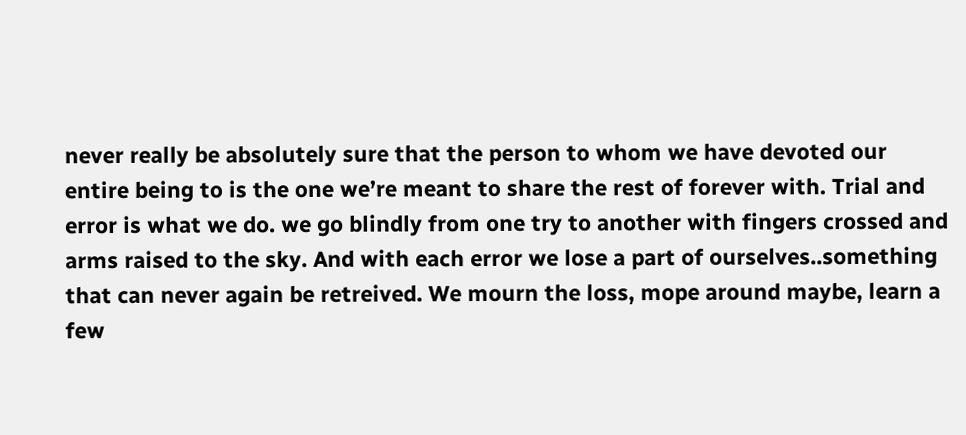never really be absolutely sure that the person to whom we have devoted our entire being to is the one we’re meant to share the rest of forever with. Trial and error is what we do. we go blindly from one try to another with fingers crossed and arms raised to the sky. And with each error we lose a part of ourselves..something that can never again be retreived. We mourn the loss, mope around maybe, learn a few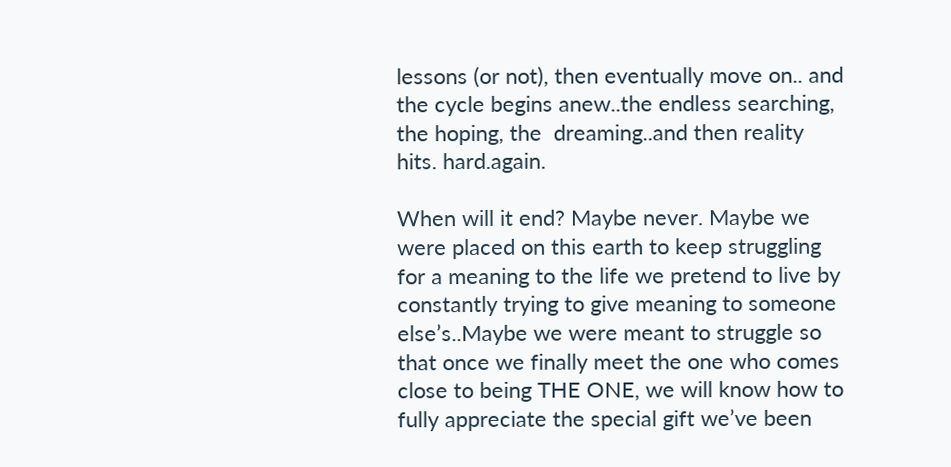lessons (or not), then eventually move on.. and the cycle begins anew..the endless searching, the hoping, the  dreaming..and then reality hits. hard.again.

When will it end? Maybe never. Maybe we were placed on this earth to keep struggling for a meaning to the life we pretend to live by constantly trying to give meaning to someone else’s..Maybe we were meant to struggle so that once we finally meet the one who comes close to being THE ONE, we will know how to fully appreciate the special gift we’ve been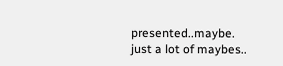presented..maybe. just a lot of maybes..